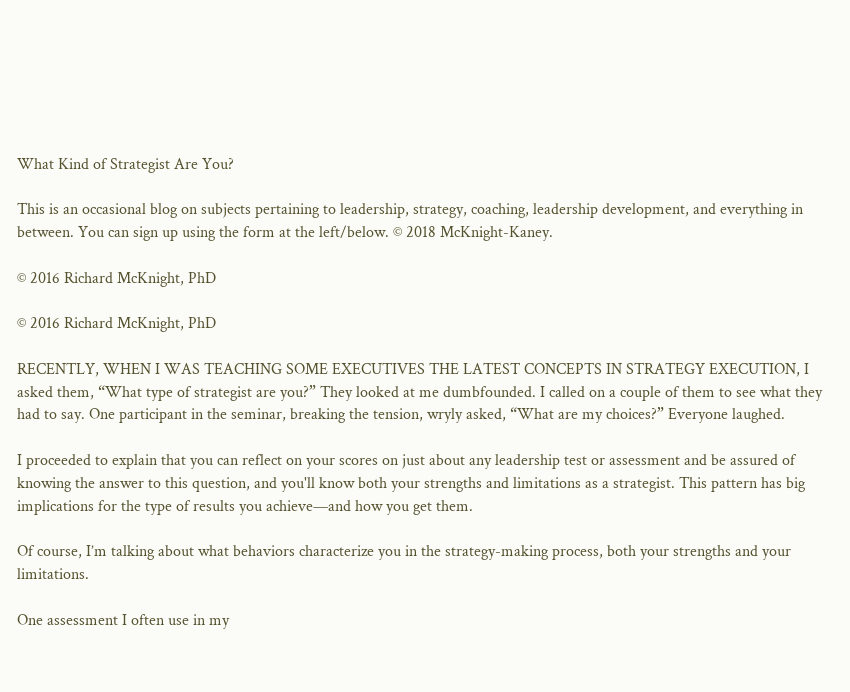What Kind of Strategist Are You?

This is an occasional blog on subjects pertaining to leadership, strategy, coaching, leadership development, and everything in between. You can sign up using the form at the left/below. © 2018 McKnight-Kaney.

© 2016 Richard McKnight, PhD

© 2016 Richard McKnight, PhD

RECENTLY, WHEN I WAS TEACHING SOME EXECUTIVES THE LATEST CONCEPTS IN STRATEGY EXECUTION, I asked them, “What type of strategist are you?” They looked at me dumbfounded. I called on a couple of them to see what they had to say. One participant in the seminar, breaking the tension, wryly asked, “What are my choices?” Everyone laughed.

I proceeded to explain that you can reflect on your scores on just about any leadership test or assessment and be assured of knowing the answer to this question, and you'll know both your strengths and limitations as a strategist. This pattern has big implications for the type of results you achieve—and how you get them.

Of course, I’m talking about what behaviors characterize you in the strategy-making process, both your strengths and your limitations.

One assessment I often use in my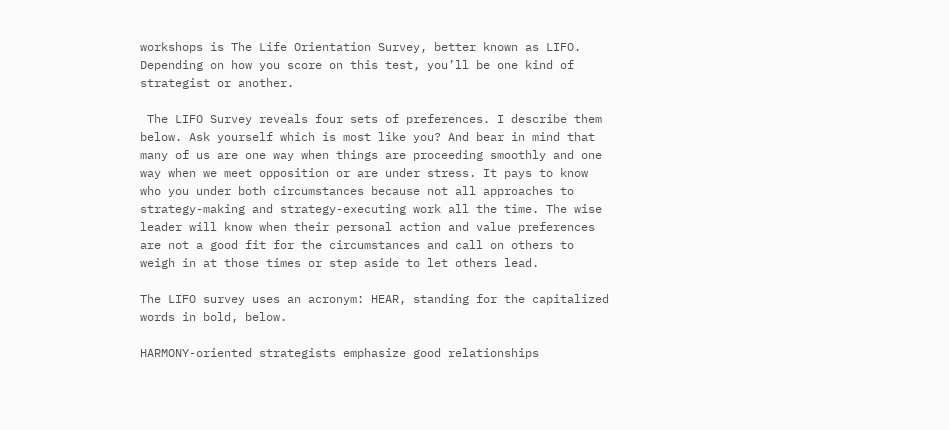workshops is The Life Orientation Survey, better known as LIFO. Depending on how you score on this test, you’ll be one kind of strategist or another.

 The LIFO Survey reveals four sets of preferences. I describe them below. Ask yourself which is most like you? And bear in mind that many of us are one way when things are proceeding smoothly and one way when we meet opposition or are under stress. It pays to know who you under both circumstances because not all approaches to strategy-making and strategy-executing work all the time. The wise leader will know when their personal action and value preferences are not a good fit for the circumstances and call on others to weigh in at those times or step aside to let others lead.

The LIFO survey uses an acronym: HEAR, standing for the capitalized words in bold, below.

HARMONY-oriented strategists emphasize good relationships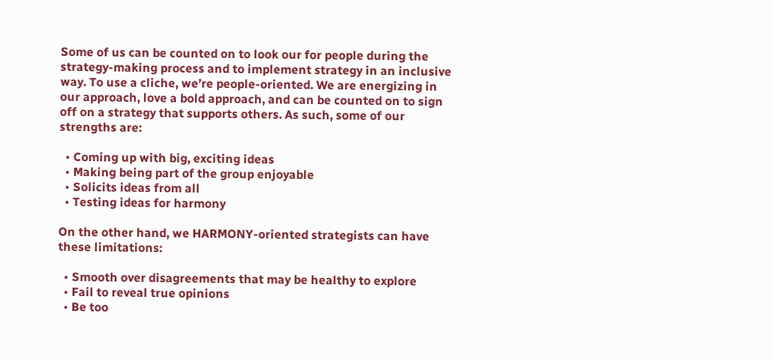Some of us can be counted on to look our for people during the strategy-making process and to implement strategy in an inclusive way. To use a cliche, we’re people-oriented. We are energizing in our approach, love a bold approach, and can be counted on to sign off on a strategy that supports others. As such, some of our strengths are:

  • Coming up with big, exciting ideas
  • Making being part of the group enjoyable
  • Solicits ideas from all
  • Testing ideas for harmony

On the other hand, we HARMONY-oriented strategists can have these limitations:

  • Smooth over disagreements that may be healthy to explore
  • Fail to reveal true opinions
  • Be too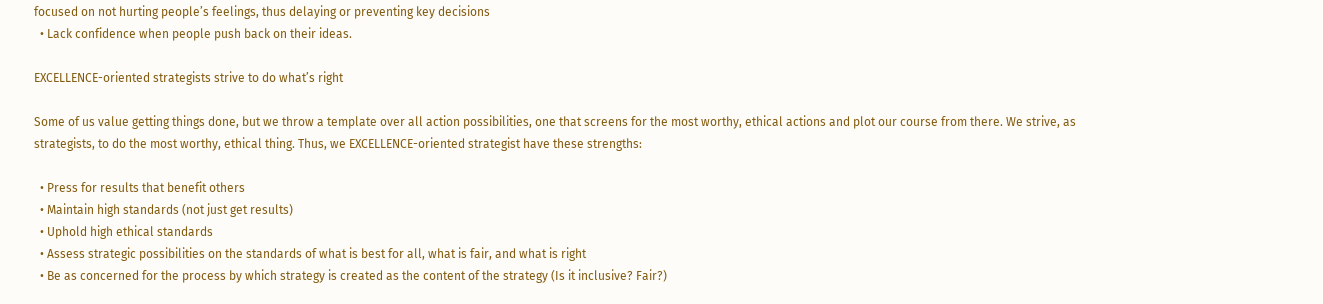focused on not hurting people’s feelings, thus delaying or preventing key decisions
  • Lack confidence when people push back on their ideas.

EXCELLENCE-oriented strategists strive to do what’s right

Some of us value getting things done, but we throw a template over all action possibilities, one that screens for the most worthy, ethical actions and plot our course from there. We strive, as strategists, to do the most worthy, ethical thing. Thus, we EXCELLENCE-oriented strategist have these strengths:

  • Press for results that benefit others
  • Maintain high standards (not just get results)
  • Uphold high ethical standards
  • Assess strategic possibilities on the standards of what is best for all, what is fair, and what is right
  • Be as concerned for the process by which strategy is created as the content of the strategy (Is it inclusive? Fair?)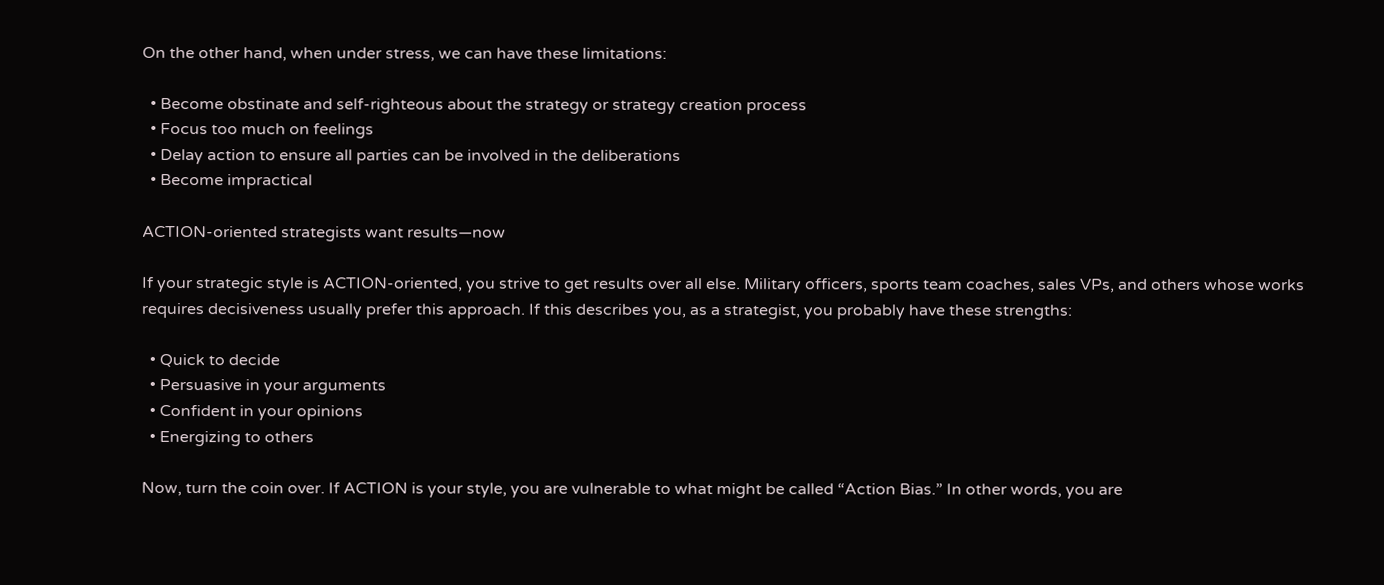On the other hand, when under stress, we can have these limitations:

  • Become obstinate and self-righteous about the strategy or strategy creation process
  • Focus too much on feelings
  • Delay action to ensure all parties can be involved in the deliberations
  • Become impractical

ACTION-oriented strategists want results—now

If your strategic style is ACTION-oriented, you strive to get results over all else. Military officers, sports team coaches, sales VPs, and others whose works requires decisiveness usually prefer this approach. If this describes you, as a strategist, you probably have these strengths:

  • Quick to decide
  • Persuasive in your arguments
  • Confident in your opinions
  • Energizing to others

Now, turn the coin over. If ACTION is your style, you are vulnerable to what might be called “Action Bias.” In other words, you are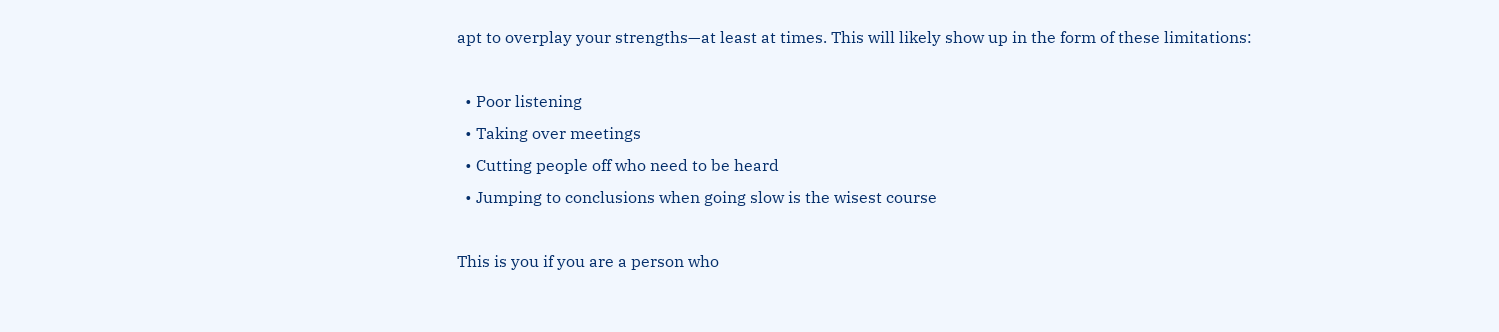apt to overplay your strengths—at least at times. This will likely show up in the form of these limitations:

  • Poor listening
  • Taking over meetings
  • Cutting people off who need to be heard
  • Jumping to conclusions when going slow is the wisest course

This is you if you are a person who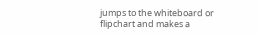jumps to the whiteboard or flipchart and makes a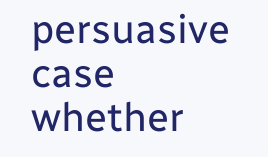persuasive case whether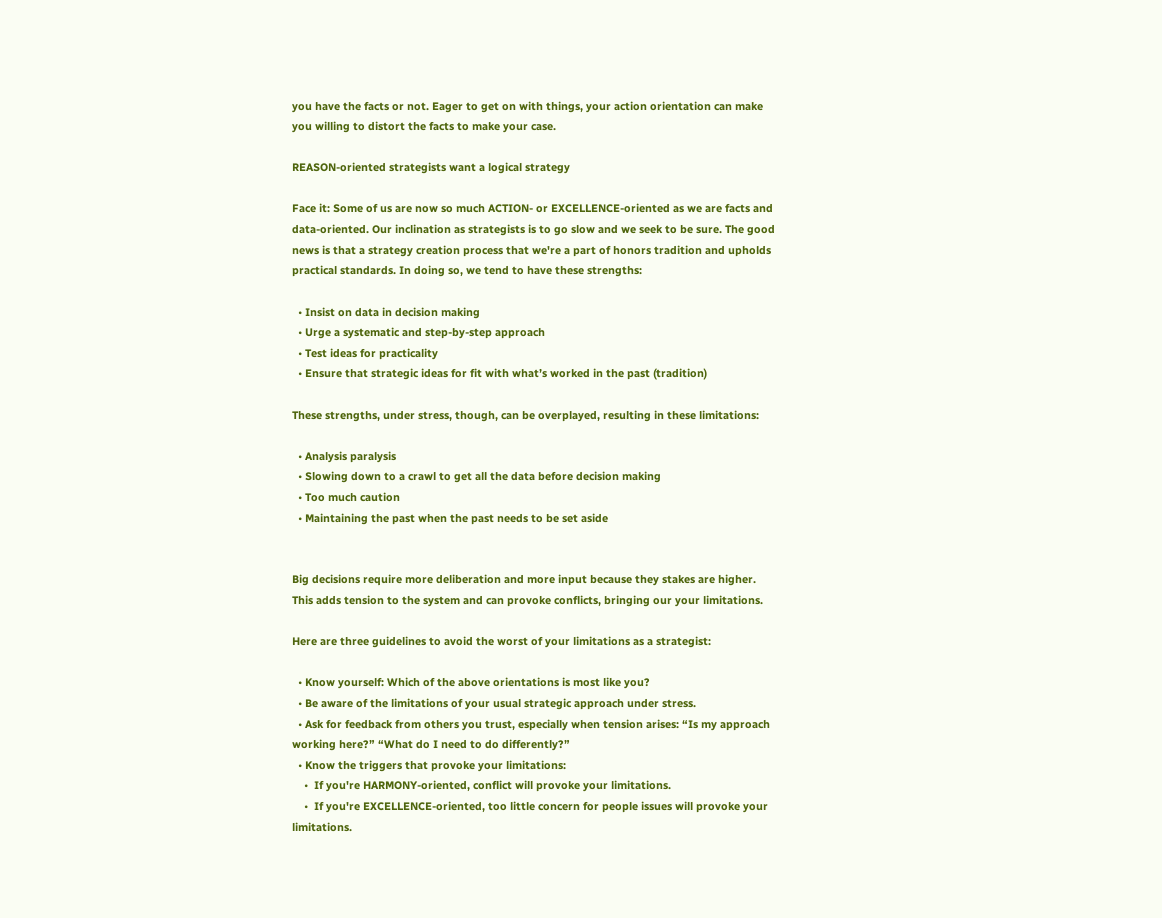you have the facts or not. Eager to get on with things, your action orientation can make you willing to distort the facts to make your case.

REASON-oriented strategists want a logical strategy

Face it: Some of us are now so much ACTION- or EXCELLENCE-oriented as we are facts and data-oriented. Our inclination as strategists is to go slow and we seek to be sure. The good news is that a strategy creation process that we're a part of honors tradition and upholds practical standards. In doing so, we tend to have these strengths:

  • Insist on data in decision making
  • Urge a systematic and step-by-step approach
  • Test ideas for practicality
  • Ensure that strategic ideas for fit with what’s worked in the past (tradition)

These strengths, under stress, though, can be overplayed, resulting in these limitations:

  • Analysis paralysis
  • Slowing down to a crawl to get all the data before decision making
  • Too much caution
  • Maintaining the past when the past needs to be set aside


Big decisions require more deliberation and more input because they stakes are higher. This adds tension to the system and can provoke conflicts, bringing our your limitations.

Here are three guidelines to avoid the worst of your limitations as a strategist:

  • Know yourself: Which of the above orientations is most like you?
  • Be aware of the limitations of your usual strategic approach under stress.
  • Ask for feedback from others you trust, especially when tension arises: “Is my approach working here?” “What do I need to do differently?”
  • Know the triggers that provoke your limitations:
    •  If you're HARMONY-oriented, conflict will provoke your limitations.
    •  If you're EXCELLENCE-oriented, too little concern for people issues will provoke your limitations.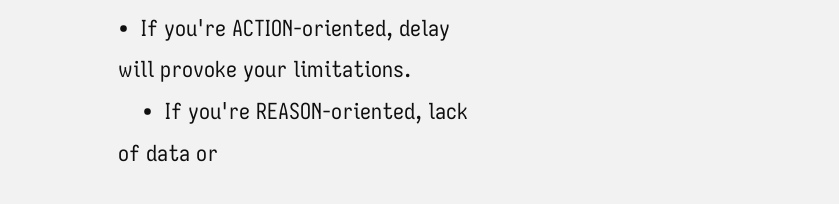•  If you're ACTION-oriented, delay will provoke your limitations.
    •  If you're REASON-oriented, lack of data or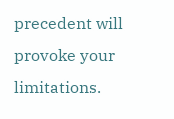precedent will provoke your limitations.